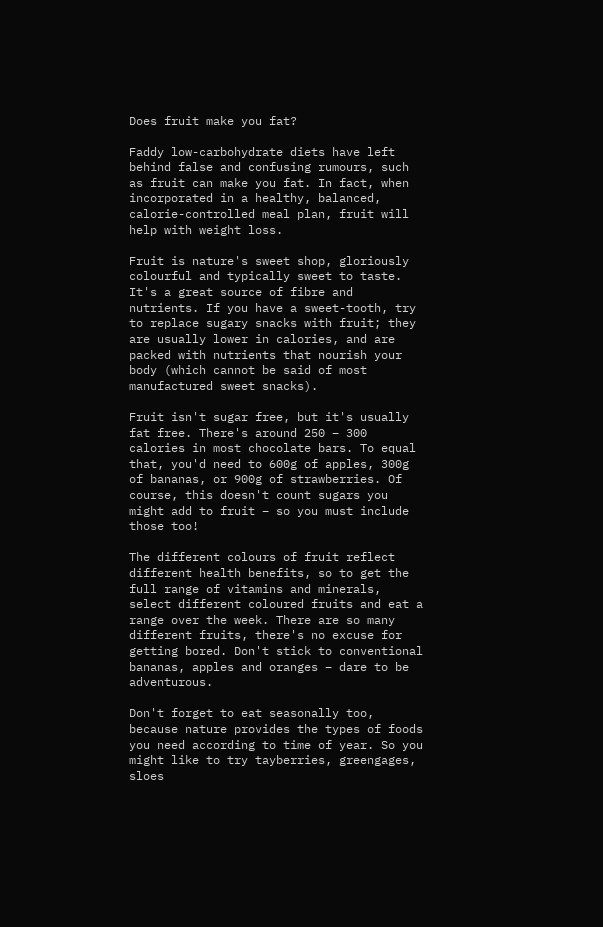Does fruit make you fat?

Faddy low-carbohydrate diets have left behind false and confusing rumours, such as fruit can make you fat. In fact, when incorporated in a healthy, balanced, calorie-controlled meal plan, fruit will help with weight loss.

Fruit is nature's sweet shop, gloriously colourful and typically sweet to taste. It's a great source of fibre and nutrients. If you have a sweet-tooth, try to replace sugary snacks with fruit; they are usually lower in calories, and are packed with nutrients that nourish your body (which cannot be said of most manufactured sweet snacks).

Fruit isn't sugar free, but it's usually fat free. There's around 250 – 300 calories in most chocolate bars. To equal that, you'd need to 600g of apples, 300g of bananas, or 900g of strawberries. Of course, this doesn't count sugars you might add to fruit – so you must include those too!

The different colours of fruit reflect different health benefits, so to get the full range of vitamins and minerals, select different coloured fruits and eat a range over the week. There are so many different fruits, there's no excuse for getting bored. Don't stick to conventional bananas, apples and oranges – dare to be adventurous.

Don't forget to eat seasonally too, because nature provides the types of foods you need according to time of year. So you might like to try tayberries, greengages, sloes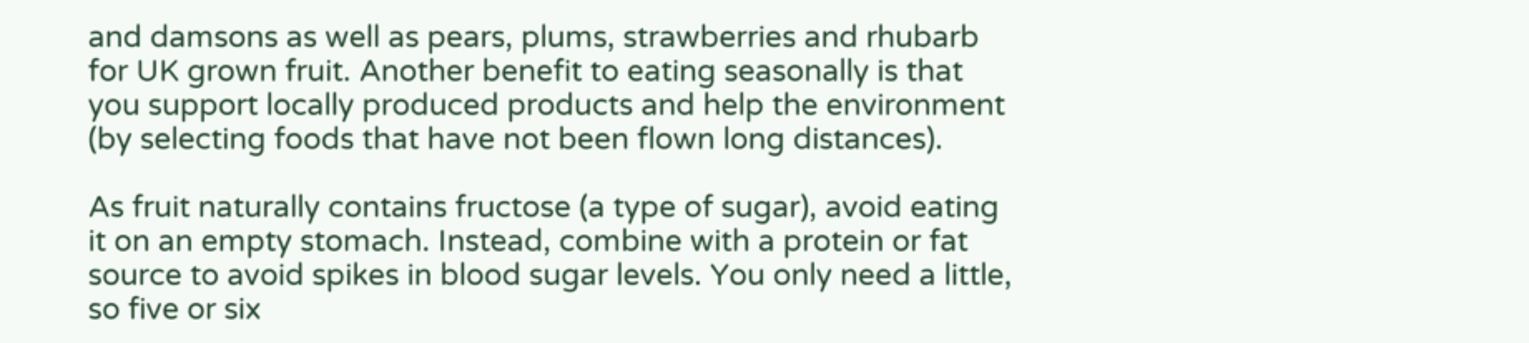and damsons as well as pears, plums, strawberries and rhubarb for UK grown fruit. Another benefit to eating seasonally is that you support locally produced products and help the environment (by selecting foods that have not been flown long distances).

As fruit naturally contains fructose (a type of sugar), avoid eating it on an empty stomach. Instead, combine with a protein or fat source to avoid spikes in blood sugar levels. You only need a little, so five or six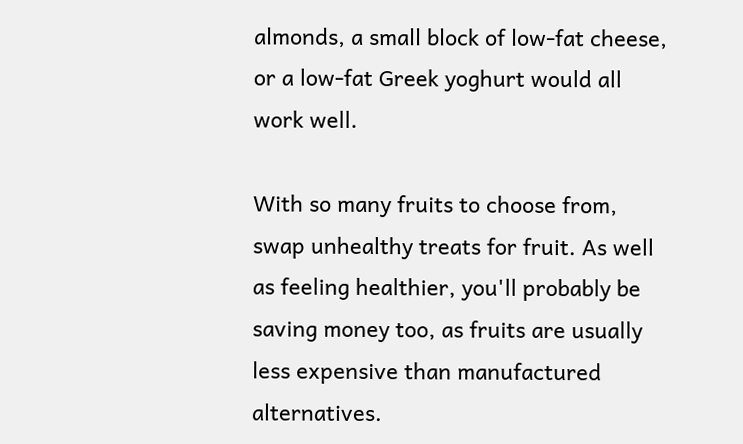almonds, a small block of low-fat cheese, or a low-fat Greek yoghurt would all work well.

With so many fruits to choose from, swap unhealthy treats for fruit. As well as feeling healthier, you'll probably be saving money too, as fruits are usually less expensive than manufactured alternatives.